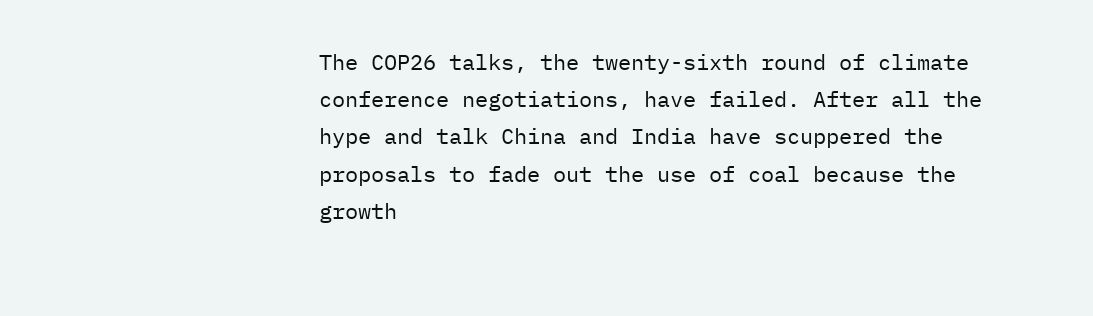The COP26 talks, the twenty-sixth round of climate conference negotiations, have failed. After all the hype and talk China and India have scuppered the proposals to fade out the use of coal because the growth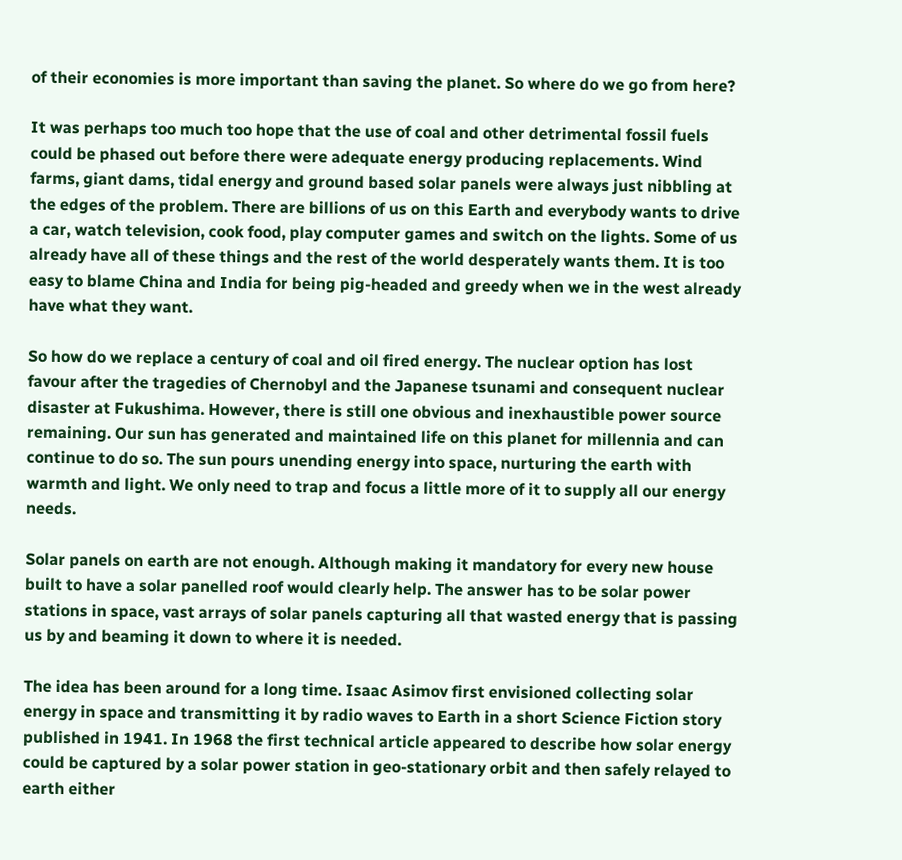of their economies is more important than saving the planet. So where do we go from here?

It was perhaps too much too hope that the use of coal and other detrimental fossil fuels could be phased out before there were adequate energy producing replacements. Wind farms, giant dams, tidal energy and ground based solar panels were always just nibbling at the edges of the problem. There are billions of us on this Earth and everybody wants to drive a car, watch television, cook food, play computer games and switch on the lights. Some of us already have all of these things and the rest of the world desperately wants them. It is too easy to blame China and India for being pig-headed and greedy when we in the west already have what they want.

So how do we replace a century of coal and oil fired energy. The nuclear option has lost favour after the tragedies of Chernobyl and the Japanese tsunami and consequent nuclear disaster at Fukushima. However, there is still one obvious and inexhaustible power source remaining. Our sun has generated and maintained life on this planet for millennia and can continue to do so. The sun pours unending energy into space, nurturing the earth with warmth and light. We only need to trap and focus a little more of it to supply all our energy needs.

Solar panels on earth are not enough. Although making it mandatory for every new house built to have a solar panelled roof would clearly help. The answer has to be solar power stations in space, vast arrays of solar panels capturing all that wasted energy that is passing us by and beaming it down to where it is needed.

The idea has been around for a long time. Isaac Asimov first envisioned collecting solar energy in space and transmitting it by radio waves to Earth in a short Science Fiction story published in 1941. In 1968 the first technical article appeared to describe how solar energy could be captured by a solar power station in geo-stationary orbit and then safely relayed to earth either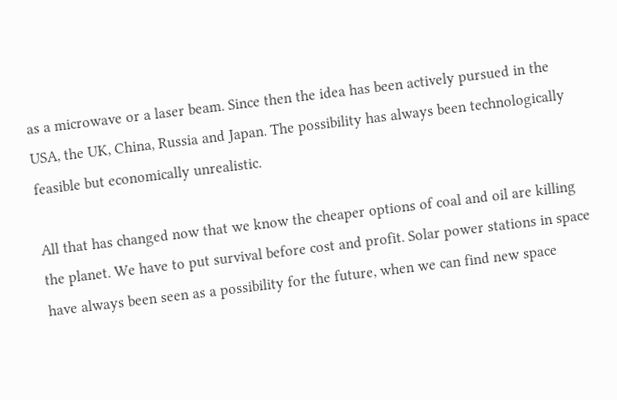as a microwave or a laser beam. Since then the idea has been actively pursued in the USA, the UK, China, Russia and Japan. The possibility has always been technologically feasible but economically unrealistic.

All that has changed now that we know the cheaper options of coal and oil are killing the planet. We have to put survival before cost and profit. Solar power stations in space have always been seen as a possibility for the future, when we can find new space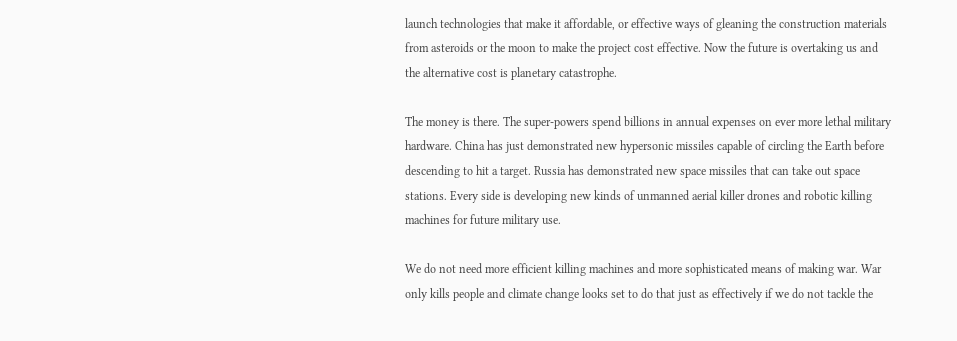launch technologies that make it affordable, or effective ways of gleaning the construction materials from asteroids or the moon to make the project cost effective. Now the future is overtaking us and the alternative cost is planetary catastrophe.

The money is there. The super-powers spend billions in annual expenses on ever more lethal military hardware. China has just demonstrated new hypersonic missiles capable of circling the Earth before descending to hit a target. Russia has demonstrated new space missiles that can take out space stations. Every side is developing new kinds of unmanned aerial killer drones and robotic killing machines for future military use.

We do not need more efficient killing machines and more sophisticated means of making war. War only kills people and climate change looks set to do that just as effectively if we do not tackle the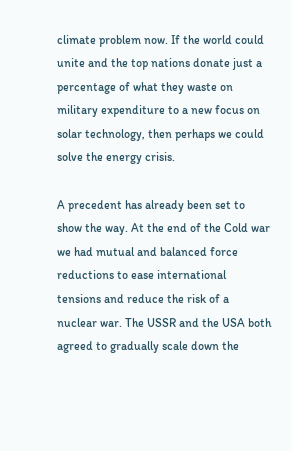climate problem now. If the world could unite and the top nations donate just a percentage of what they waste on military expenditure to a new focus on solar technology, then perhaps we could solve the energy crisis.

A precedent has already been set to show the way. At the end of the Cold war we had mutual and balanced force reductions to ease international tensions and reduce the risk of a nuclear war. The USSR and the USA both agreed to gradually scale down the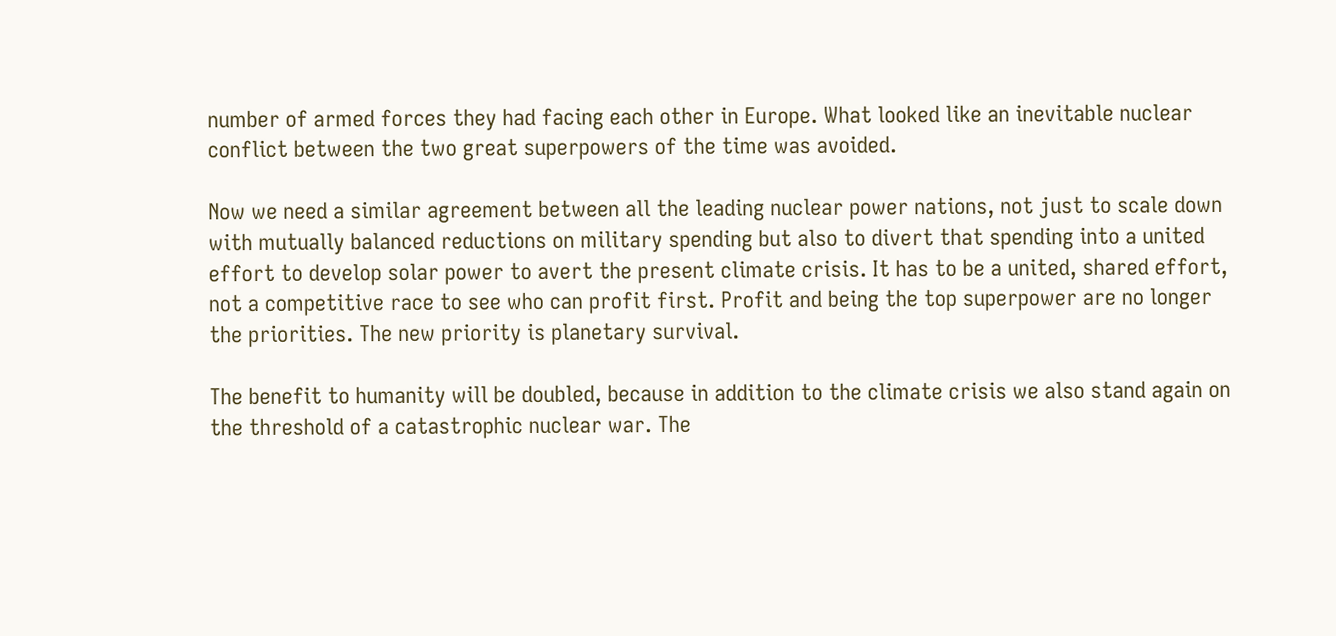number of armed forces they had facing each other in Europe. What looked like an inevitable nuclear conflict between the two great superpowers of the time was avoided.

Now we need a similar agreement between all the leading nuclear power nations, not just to scale down with mutually balanced reductions on military spending but also to divert that spending into a united effort to develop solar power to avert the present climate crisis. It has to be a united, shared effort, not a competitive race to see who can profit first. Profit and being the top superpower are no longer the priorities. The new priority is planetary survival.

The benefit to humanity will be doubled, because in addition to the climate crisis we also stand again on the threshold of a catastrophic nuclear war. The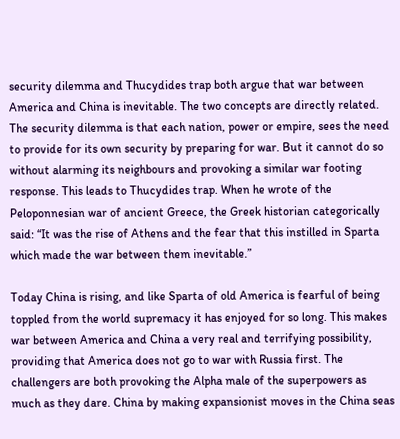security dilemma and Thucydides trap both argue that war between America and China is inevitable. The two concepts are directly related. The security dilemma is that each nation, power or empire, sees the need to provide for its own security by preparing for war. But it cannot do so without alarming its neighbours and provoking a similar war footing response. This leads to Thucydides trap. When he wrote of the Peloponnesian war of ancient Greece, the Greek historian categorically said: “It was the rise of Athens and the fear that this instilled in Sparta which made the war between them inevitable.”

Today China is rising, and like Sparta of old America is fearful of being toppled from the world supremacy it has enjoyed for so long. This makes war between America and China a very real and terrifying possibility, providing that America does not go to war with Russia first. The challengers are both provoking the Alpha male of the superpowers as much as they dare. China by making expansionist moves in the China seas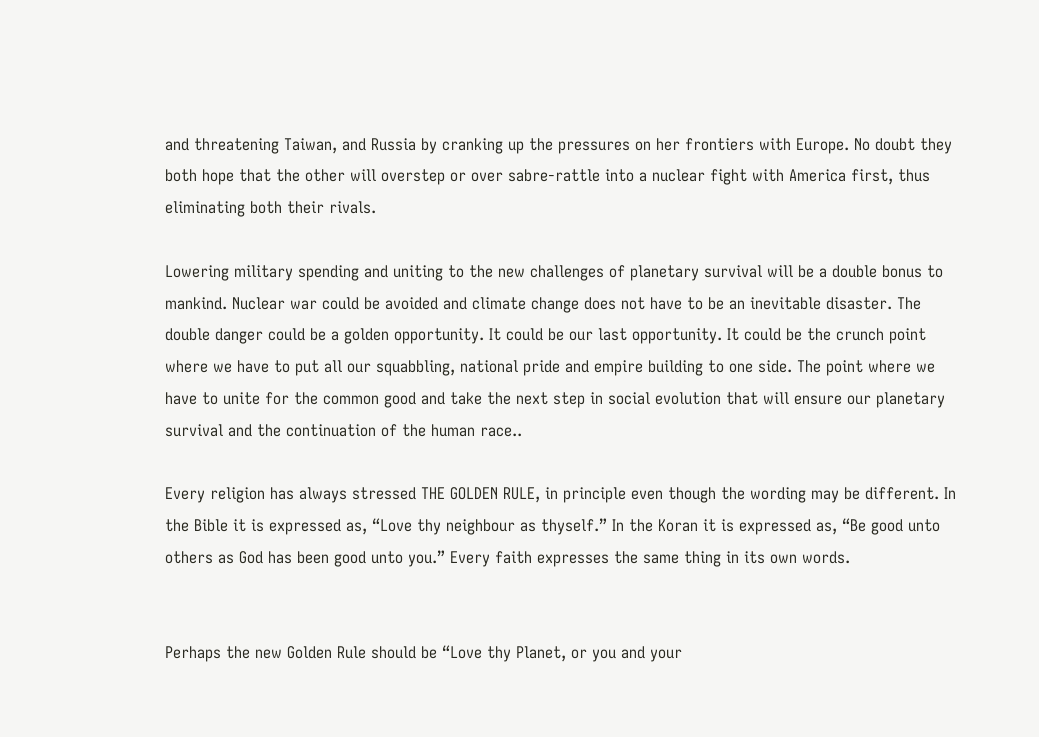and threatening Taiwan, and Russia by cranking up the pressures on her frontiers with Europe. No doubt they both hope that the other will overstep or over sabre-rattle into a nuclear fight with America first, thus eliminating both their rivals.

Lowering military spending and uniting to the new challenges of planetary survival will be a double bonus to mankind. Nuclear war could be avoided and climate change does not have to be an inevitable disaster. The double danger could be a golden opportunity. It could be our last opportunity. It could be the crunch point where we have to put all our squabbling, national pride and empire building to one side. The point where we have to unite for the common good and take the next step in social evolution that will ensure our planetary survival and the continuation of the human race..

Every religion has always stressed THE GOLDEN RULE, in principle even though the wording may be different. In the Bible it is expressed as, “Love thy neighbour as thyself.” In the Koran it is expressed as, “Be good unto others as God has been good unto you.” Every faith expresses the same thing in its own words.


Perhaps the new Golden Rule should be “Love thy Planet, or you and your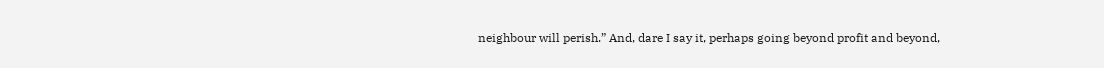neighbour will perish.” And, dare I say it, perhaps going beyond profit and beyond,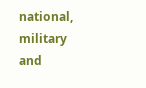national, military and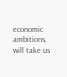economic ambitions, will take us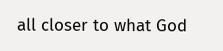all closer to what God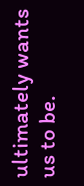ultimately wants us to be.